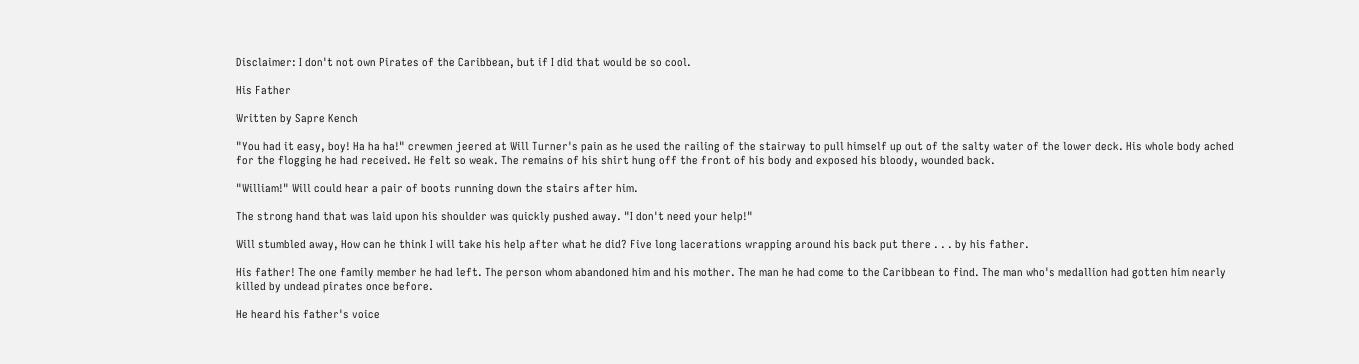Disclaimer: I don't not own Pirates of the Caribbean, but if I did that would be so cool.

His Father

Written by Sapre Kench

"You had it easy, boy! Ha ha ha!" crewmen jeered at Will Turner's pain as he used the railing of the stairway to pull himself up out of the salty water of the lower deck. His whole body ached for the flogging he had received. He felt so weak. The remains of his shirt hung off the front of his body and exposed his bloody, wounded back.

"William!" Will could hear a pair of boots running down the stairs after him.

The strong hand that was laid upon his shoulder was quickly pushed away. "I don't need your help!"

Will stumbled away, How can he think I will take his help after what he did? Five long lacerations wrapping around his back put there . . . by his father.

His father! The one family member he had left. The person whom abandoned him and his mother. The man he had come to the Caribbean to find. The man who's medallion had gotten him nearly killed by undead pirates once before.

He heard his father's voice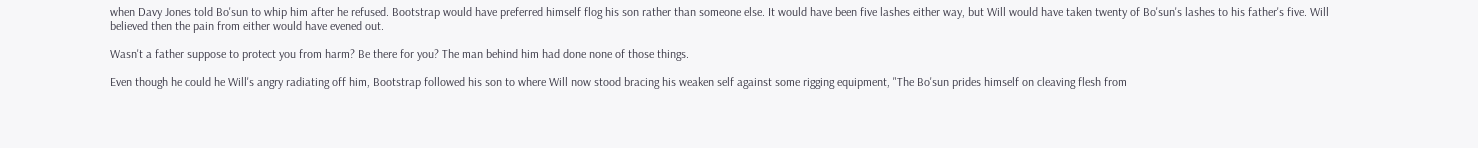when Davy Jones told Bo'sun to whip him after he refused. Bootstrap would have preferred himself flog his son rather than someone else. It would have been five lashes either way, but Will would have taken twenty of Bo'sun's lashes to his father's five. Will believed then the pain from either would have evened out.

Wasn't a father suppose to protect you from harm? Be there for you? The man behind him had done none of those things.

Even though he could he Will's angry radiating off him, Bootstrap followed his son to where Will now stood bracing his weaken self against some rigging equipment, "The Bo'sun prides himself on cleaving flesh from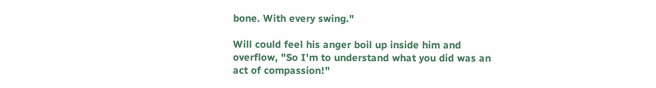bone. With every swing."

Will could feel his anger boil up inside him and overflow, "So I'm to understand what you did was an act of compassion!"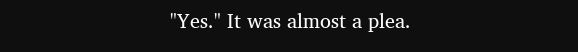"Yes." It was almost a plea.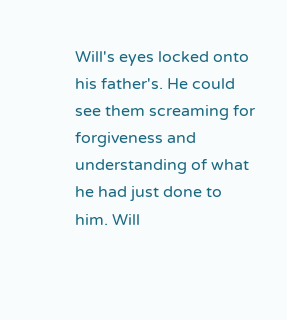Will's eyes locked onto his father's. He could see them screaming for forgiveness and understanding of what he had just done to him. Will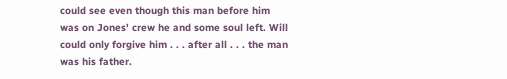could see even though this man before him was on Jones' crew he and some soul left. Will could only forgive him . . . after all . . . the man was his father.